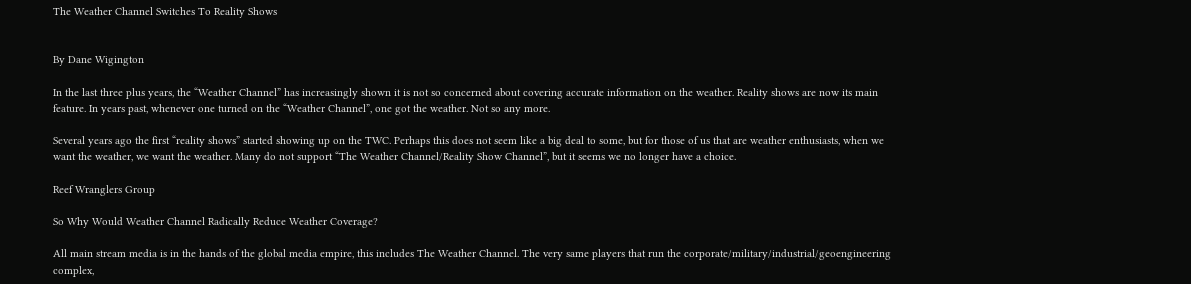The Weather Channel Switches To Reality Shows


By Dane Wigington

In the last three plus years, the “Weather Channel” has increasingly shown it is not so concerned about covering accurate information on the weather. Reality shows are now its main feature. In years past, whenever one turned on the “Weather Channel”, one got the weather. Not so any more.

Several years ago the first “reality shows” started showing up on the TWC. Perhaps this does not seem like a big deal to some, but for those of us that are weather enthusiasts, when we want the weather, we want the weather. Many do not support “The Weather Channel/Reality Show Channel”, but it seems we no longer have a choice.

Reef Wranglers Group

So Why Would Weather Channel Radically Reduce Weather Coverage?

All main stream media is in the hands of the global media empire, this includes The Weather Channel. The very same players that run the corporate/military/industrial/geoengineering complex,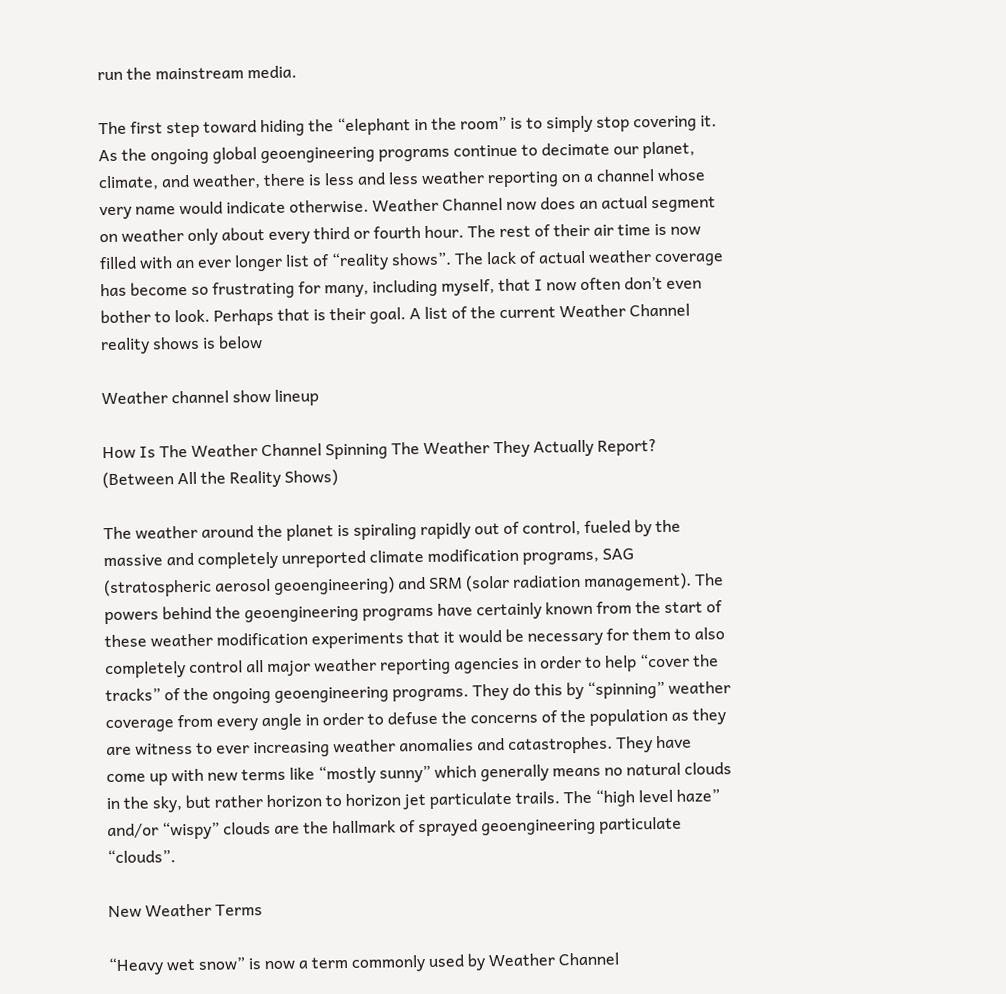run the mainstream media.

The first step toward hiding the “elephant in the room” is to simply stop covering it. As the ongoing global geoengineering programs continue to decimate our planet, climate, and weather, there is less and less weather reporting on a channel whose very name would indicate otherwise. Weather Channel now does an actual segment on weather only about every third or fourth hour. The rest of their air time is now filled with an ever longer list of “reality shows”. The lack of actual weather coverage has become so frustrating for many, including myself, that I now often don’t even bother to look. Perhaps that is their goal. A list of the current Weather Channel reality shows is below

Weather channel show lineup

How Is The Weather Channel Spinning The Weather They Actually Report?  (Between All the Reality Shows)

The weather around the planet is spiraling rapidly out of control, fueled by the massive and completely unreported climate modification programs, SAG (stratospheric aerosol geoengineering) and SRM (solar radiation management). The powers behind the geoengineering programs have certainly known from the start of these weather modification experiments that it would be necessary for them to also completely control all major weather reporting agencies in order to help “cover the tracks” of the ongoing geoengineering programs. They do this by “spinning” weather coverage from every angle in order to defuse the concerns of the population as they are witness to ever increasing weather anomalies and catastrophes. They have come up with new terms like “mostly sunny” which generally means no natural clouds in the sky, but rather horizon to horizon jet particulate trails. The “high level haze” and/or “wispy” clouds are the hallmark of sprayed geoengineering particulate “clouds”.

New Weather Terms

“Heavy wet snow” is now a term commonly used by Weather Channel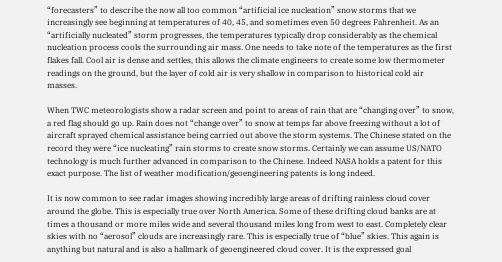“forecasters” to describe the now all too common “artificial ice nucleation” snow storms that we increasingly see beginning at temperatures of 40, 45, and sometimes even 50 degrees Fahrenheit. As an “artificially nucleated” storm progresses, the temperatures typically drop considerably as the chemical nucleation process cools the surrounding air mass. One needs to take note of the temperatures as the first flakes fall. Cool air is dense and settles, this allows the climate engineers to create some low thermometer readings on the ground, but the layer of cold air is very shallow in comparison to historical cold air masses.

When TWC meteorologists show a radar screen and point to areas of rain that are “changing over” to snow, a red flag should go up. Rain does not “change over” to snow at temps far above freezing without a lot of aircraft sprayed chemical assistance being carried out above the storm systems. The Chinese stated on the record they were “ice nucleating” rain storms to create snow storms. Certainly we can assume US/NATO technology is much further advanced in comparison to the Chinese. Indeed NASA holds a patent for this exact purpose. The list of weather modification/geoengineering patents is long indeed.

It is now common to see radar images showing incredibly large areas of drifting rainless cloud cover around the globe. This is especially true over North America. Some of these drifting cloud banks are at times a thousand or more miles wide and several thousand miles long from west to east. Completely clear skies with no “aerosol” clouds are increasingly rare. This is especially true of “blue” skies. This again is anything but natural and is also a hallmark of geoengineered cloud cover. It is the expressed goal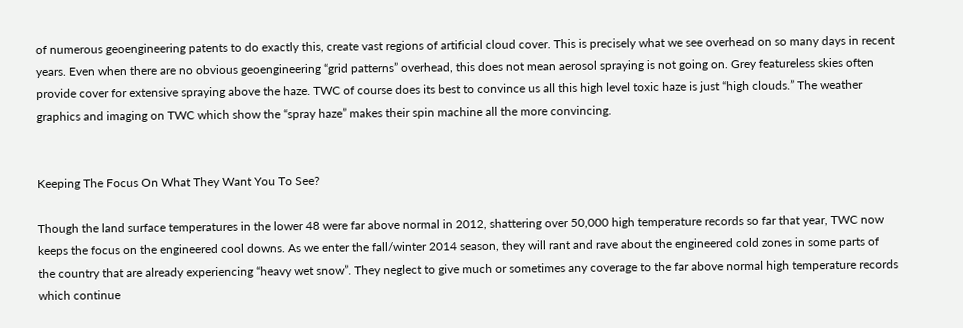of numerous geoengineering patents to do exactly this, create vast regions of artificial cloud cover. This is precisely what we see overhead on so many days in recent years. Even when there are no obvious geoengineering “grid patterns” overhead, this does not mean aerosol spraying is not going on. Grey featureless skies often provide cover for extensive spraying above the haze. TWC of course does its best to convince us all this high level toxic haze is just “high clouds.” The weather graphics and imaging on TWC which show the “spray haze” makes their spin machine all the more convincing.


Keeping The Focus On What They Want You To See?

Though the land surface temperatures in the lower 48 were far above normal in 2012, shattering over 50,000 high temperature records so far that year, TWC now keeps the focus on the engineered cool downs. As we enter the fall/winter 2014 season, they will rant and rave about the engineered cold zones in some parts of the country that are already experiencing “heavy wet snow”. They neglect to give much or sometimes any coverage to the far above normal high temperature records which continue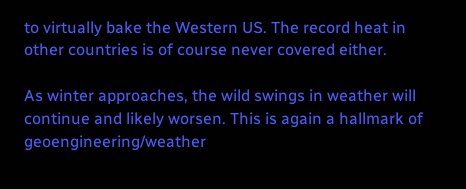to virtually bake the Western US. The record heat in other countries is of course never covered either.

As winter approaches, the wild swings in weather will continue and likely worsen. This is again a hallmark of geoengineering/weather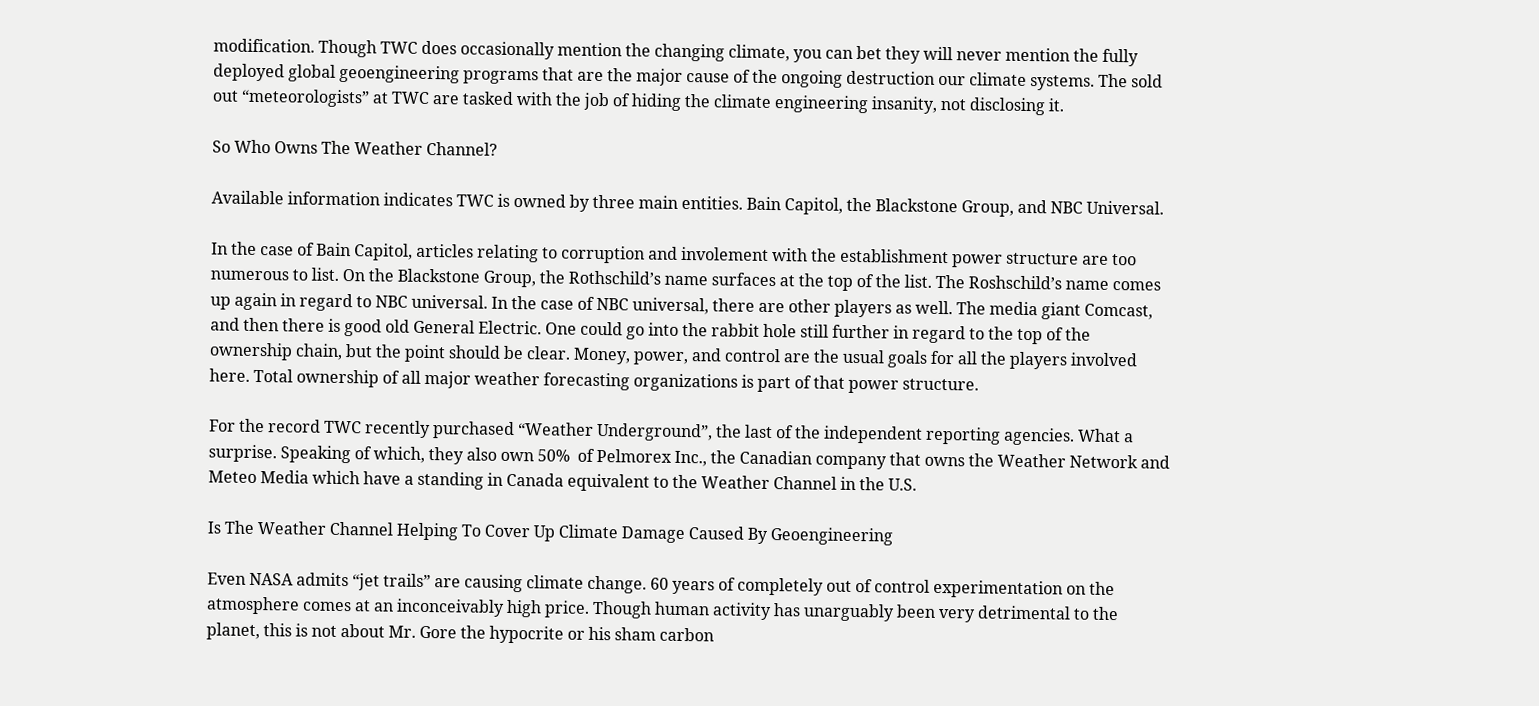modification. Though TWC does occasionally mention the changing climate, you can bet they will never mention the fully deployed global geoengineering programs that are the major cause of the ongoing destruction our climate systems. The sold out “meteorologists” at TWC are tasked with the job of hiding the climate engineering insanity, not disclosing it.

So Who Owns The Weather Channel?

Available information indicates TWC is owned by three main entities. Bain Capitol, the Blackstone Group, and NBC Universal.

In the case of Bain Capitol, articles relating to corruption and involement with the establishment power structure are too numerous to list. On the Blackstone Group, the Rothschild’s name surfaces at the top of the list. The Roshschild’s name comes up again in regard to NBC universal. In the case of NBC universal, there are other players as well. The media giant Comcast, and then there is good old General Electric. One could go into the rabbit hole still further in regard to the top of the ownership chain, but the point should be clear. Money, power, and control are the usual goals for all the players involved here. Total ownership of all major weather forecasting organizations is part of that power structure.

For the record TWC recently purchased “Weather Underground”, the last of the independent reporting agencies. What a surprise. Speaking of which, they also own 50%  of Pelmorex Inc., the Canadian company that owns the Weather Network and Meteo Media which have a standing in Canada equivalent to the Weather Channel in the U.S.

Is The Weather Channel Helping To Cover Up Climate Damage Caused By Geoengineering

Even NASA admits “jet trails” are causing climate change. 60 years of completely out of control experimentation on the atmosphere comes at an inconceivably high price. Though human activity has unarguably been very detrimental to the planet, this is not about Mr. Gore the hypocrite or his sham carbon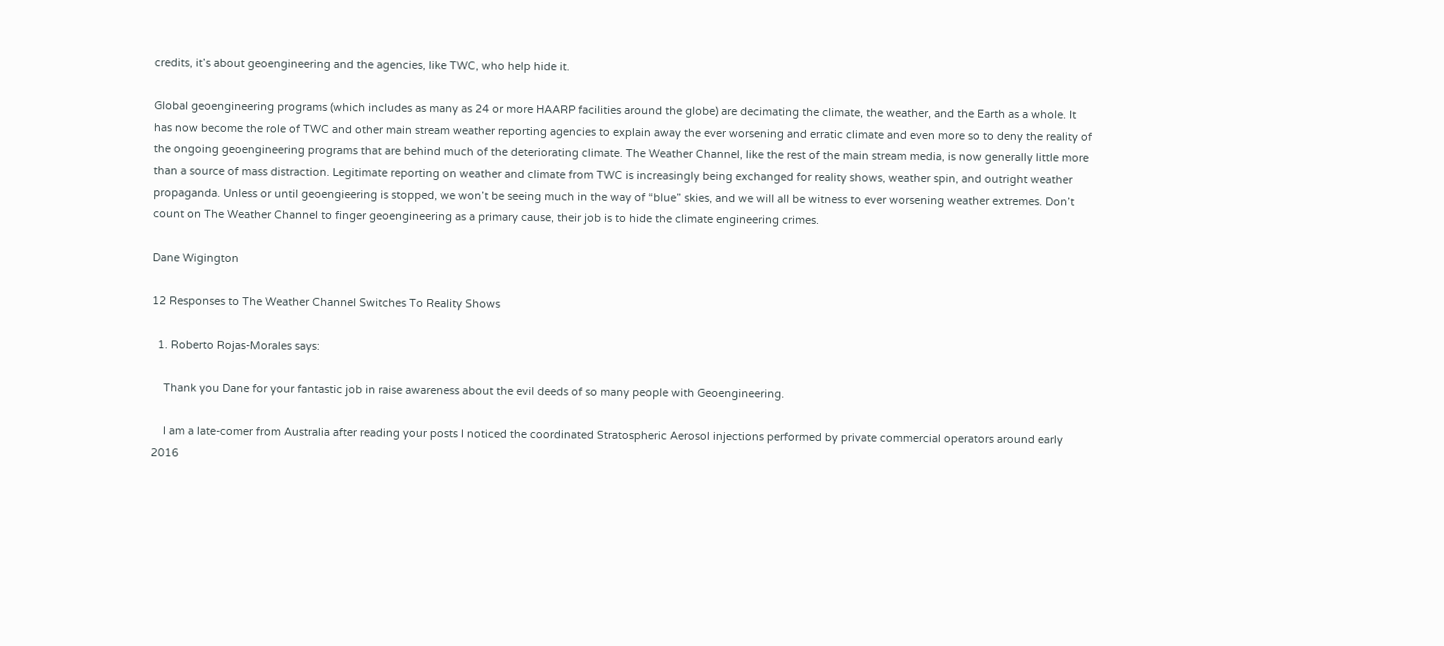credits, it’s about geoengineering and the agencies, like TWC, who help hide it.

Global geoengineering programs (which includes as many as 24 or more HAARP facilities around the globe) are decimating the climate, the weather, and the Earth as a whole. It has now become the role of TWC and other main stream weather reporting agencies to explain away the ever worsening and erratic climate and even more so to deny the reality of the ongoing geoengineering programs that are behind much of the deteriorating climate. The Weather Channel, like the rest of the main stream media, is now generally little more than a source of mass distraction. Legitimate reporting on weather and climate from TWC is increasingly being exchanged for reality shows, weather spin, and outright weather propaganda. Unless or until geoengieering is stopped, we won’t be seeing much in the way of “blue” skies, and we will all be witness to ever worsening weather extremes. Don’t count on The Weather Channel to finger geoengineering as a primary cause, their job is to hide the climate engineering crimes.

Dane Wigington

12 Responses to The Weather Channel Switches To Reality Shows

  1. Roberto Rojas-Morales says:

    Thank you Dane for your fantastic job in raise awareness about the evil deeds of so many people with Geoengineering.

    I am a late-comer from Australia after reading your posts I noticed the coordinated Stratospheric Aerosol injections performed by private commercial operators around early 2016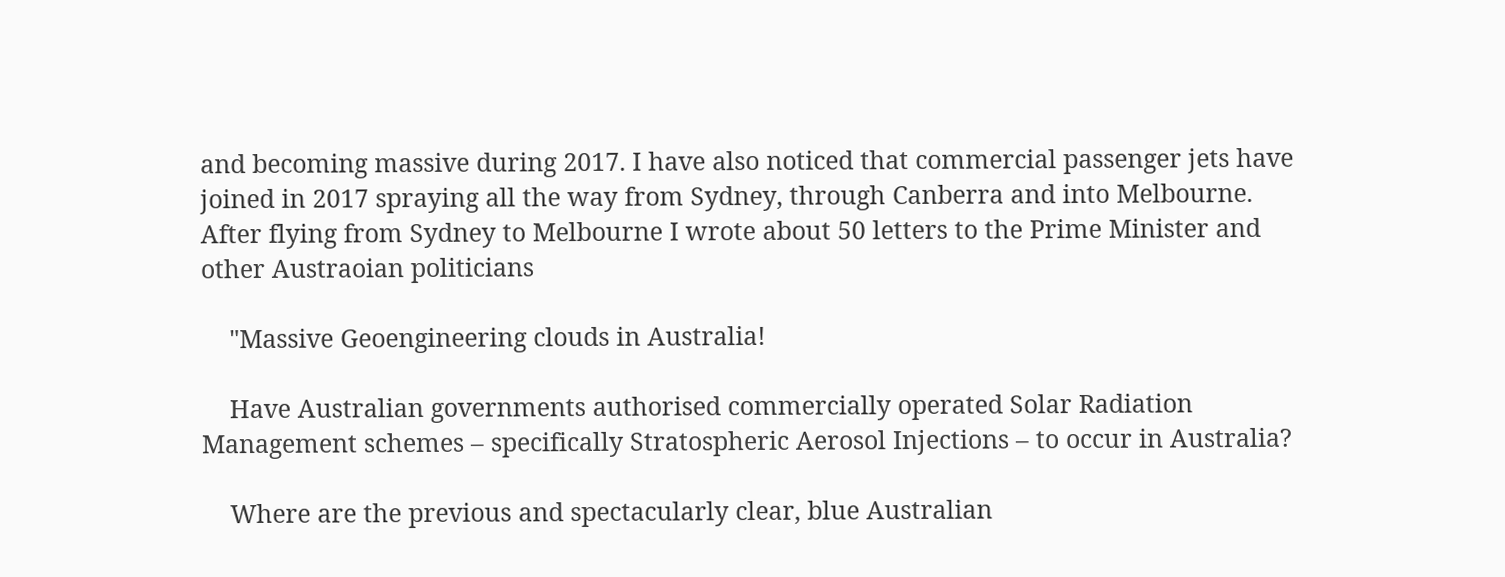and becoming massive during 2017. I have also noticed that commercial passenger jets have joined in 2017 spraying all the way from Sydney, through Canberra and into Melbourne. After flying from Sydney to Melbourne I wrote about 50 letters to the Prime Minister and other Austraoian politicians

    "Massive Geoengineering clouds in Australia!

    Have Australian governments authorised commercially operated Solar Radiation Management schemes – specifically Stratospheric Aerosol Injections – to occur in Australia?

    Where are the previous and spectacularly clear, blue Australian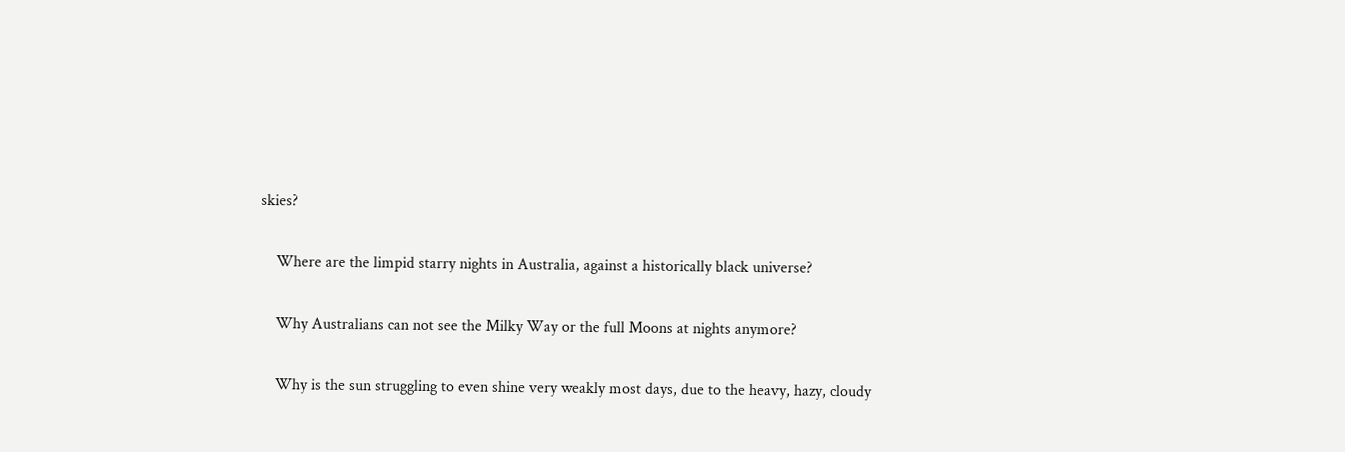skies?

    Where are the limpid starry nights in Australia, against a historically black universe?

    Why Australians can not see the Milky Way or the full Moons at nights anymore?

    Why is the sun struggling to even shine very weakly most days, due to the heavy, hazy, cloudy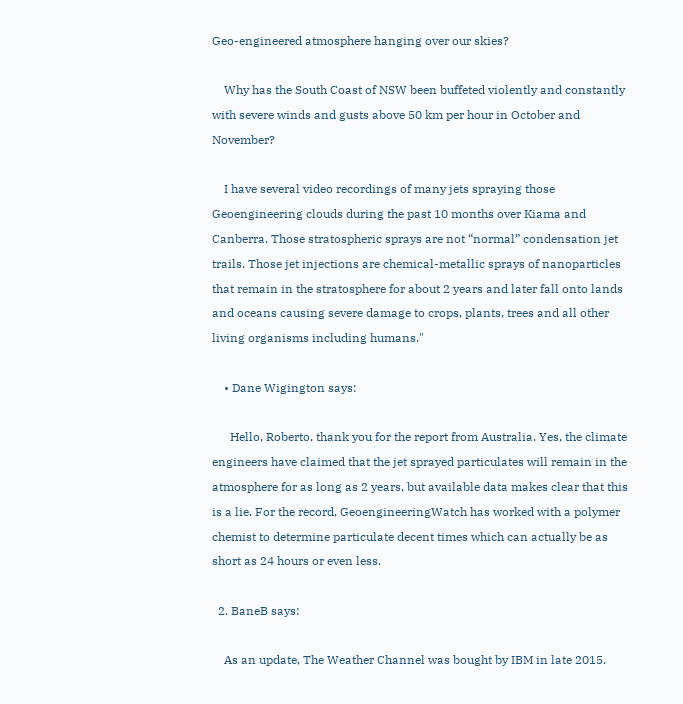Geo-engineered atmosphere hanging over our skies?

    Why has the South Coast of NSW been buffeted violently and constantly with severe winds and gusts above 50 km per hour in October and November?

    I have several video recordings of many jets spraying those Geoengineering clouds during the past 10 months over Kiama and Canberra. Those stratospheric sprays are not “normal” condensation jet trails. Those jet injections are chemical-metallic sprays of nanoparticles that remain in the stratosphere for about 2 years and later fall onto lands and oceans causing severe damage to crops, plants, trees and all other living organisms including humans."

    • Dane Wigington says:

      Hello, Roberto, thank you for the report from Australia. Yes, the climate engineers have claimed that the jet sprayed particulates will remain in the atmosphere for as long as 2 years, but available data makes clear that this is a lie. For the record, GeoengineeringWatch has worked with a polymer chemist to determine particulate decent times which can actually be as short as 24 hours or even less.

  2. BaneB says:

    As an update, The Weather Channel was bought by IBM in late 2015.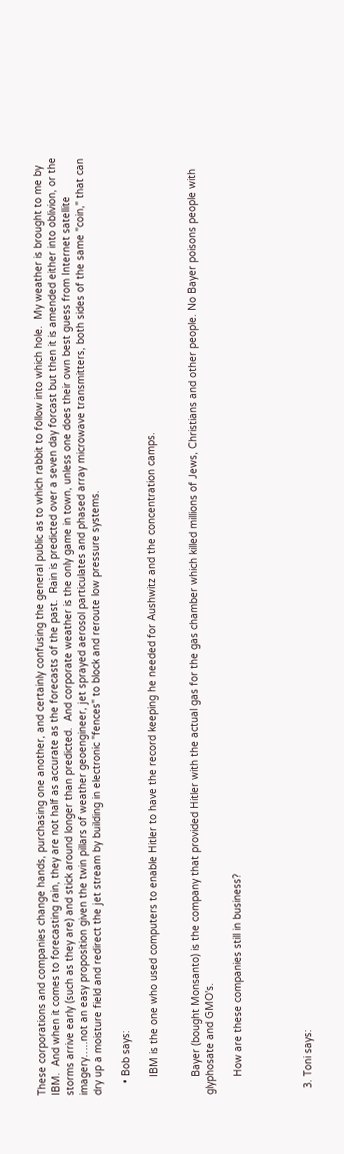These corporations and companies change hands, purchasing one another, and certainly confusing the general public as to which rabbit to follow into which hole.  My weather is brought to me by IBM.  And when it comes to forecasting rain, they are not half as accurate as the forecasts of the past.  Rain is predicted over a seven day forcast but then it is amended either into oblivion, or the storms arrive early (such as they are) and stick around longer than predicted.  And corporate weather is the only game in town, unless one does their own best guess from Internet satellite imagery…..not an easy proposition given the twin pillars of weather geoengineer, jet sprayed aerosol particulates and phased array microwave transmitters, both sides of the same "coin," that can dry up a moisture field and redirect the jet stream by building in electronic "fences" to block and reroute low pressure systems.

    • Bob says:

      IBM is the one who used computers to enable Hitler to have the record keeping he needed for Aushwitz and the concentration camps.


      Bayer (bought Monsanto) is the company that provided Hitler with the actual gas for the gas chamber which killed millions of Jews, Christians and other people. No Bayer poisons people with glyphosate and GMO's.

      How are these companies still in business?




  3. Toni says: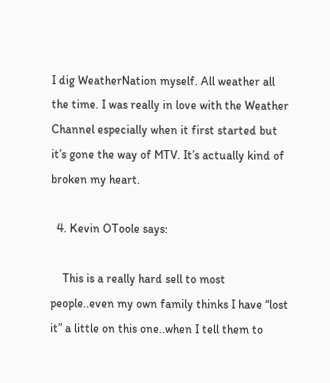I dig WeatherNation myself. All weather all the time. I was really in love with the Weather Channel especially when it first started but it’s gone the way of MTV. It’s actually kind of broken my heart.

  4. Kevin OToole says:

    This is a really hard sell to most people..even my own family thinks I have “lost it” a little on this one..when I tell them to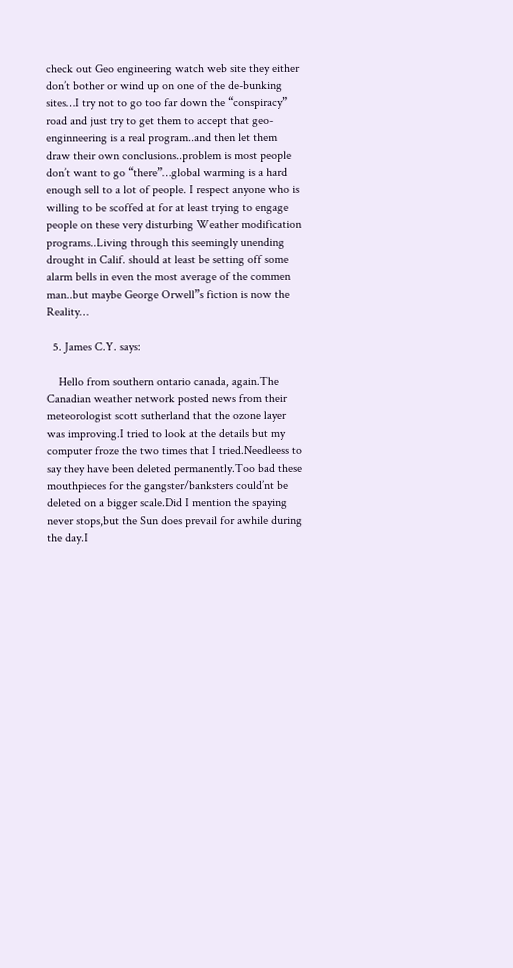check out Geo engineering watch web site they either don’t bother or wind up on one of the de-bunking sites…I try not to go too far down the “conspiracy” road and just try to get them to accept that geo-enginneering is a real program..and then let them draw their own conclusions..problem is most people don’t want to go “there”…global warming is a hard enough sell to a lot of people. I respect anyone who is willing to be scoffed at for at least trying to engage people on these very disturbing Weather modification programs..Living through this seemingly unending drought in Calif. should at least be setting off some alarm bells in even the most average of the commen man..but maybe George Orwell”s fiction is now the Reality…

  5. James C.Y. says:

    Hello from southern ontario canada, again.The Canadian weather network posted news from their meteorologist scott sutherland that the ozone layer was improving.I tried to look at the details but my computer froze the two times that I tried.Needleess to say they have been deleted permanently.Too bad these mouthpieces for the gangster/banksters could’nt be deleted on a bigger scale.Did I mention the spaying never stops,but the Sun does prevail for awhile during the day.I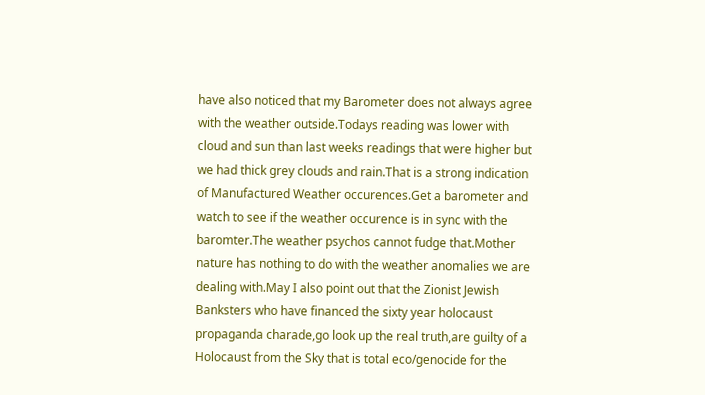have also noticed that my Barometer does not always agree with the weather outside.Todays reading was lower with cloud and sun than last weeks readings that were higher but we had thick grey clouds and rain.That is a strong indication of Manufactured Weather occurences.Get a barometer and watch to see if the weather occurence is in sync with the baromter.The weather psychos cannot fudge that.Mother nature has nothing to do with the weather anomalies we are dealing with.May I also point out that the Zionist Jewish Banksters who have financed the sixty year holocaust propaganda charade,go look up the real truth,are guilty of a Holocaust from the Sky that is total eco/genocide for the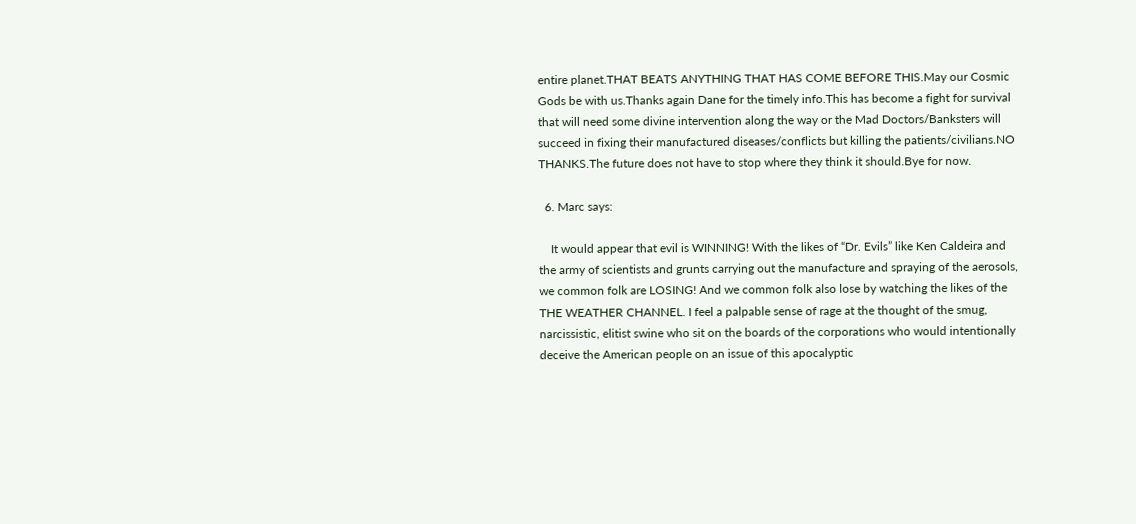entire planet.THAT BEATS ANYTHING THAT HAS COME BEFORE THIS.May our Cosmic Gods be with us.Thanks again Dane for the timely info.This has become a fight for survival that will need some divine intervention along the way or the Mad Doctors/Banksters will succeed in fixing their manufactured diseases/conflicts but killing the patients/civilians.NO THANKS.The future does not have to stop where they think it should.Bye for now.

  6. Marc says:

    It would appear that evil is WINNING! With the likes of “Dr. Evils” like Ken Caldeira and the army of scientists and grunts carrying out the manufacture and spraying of the aerosols, we common folk are LOSING! And we common folk also lose by watching the likes of the THE WEATHER CHANNEL. I feel a palpable sense of rage at the thought of the smug, narcissistic, elitist swine who sit on the boards of the corporations who would intentionally deceive the American people on an issue of this apocalyptic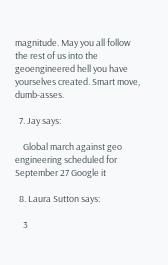magnitude. May you all follow the rest of us into the geoengineered hell you have yourselves created. Smart move, dumb-asses.

  7. Jay says:

    Global march against geo engineering scheduled for September 27 Google it

  8. Laura Sutton says:

    3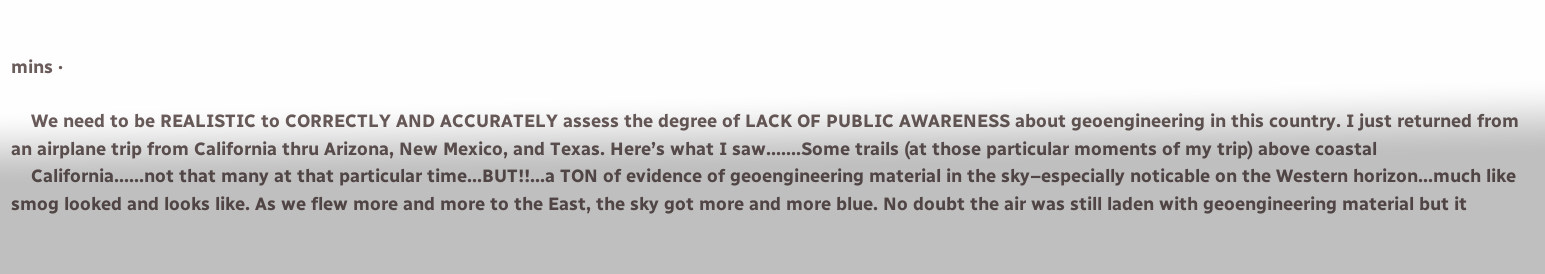mins ·

    We need to be REALISTIC to CORRECTLY AND ACCURATELY assess the degree of LACK OF PUBLIC AWARENESS about geoengineering in this country. I just returned from an airplane trip from California thru Arizona, New Mexico, and Texas. Here’s what I saw…….Some trails (at those particular moments of my trip) above coastal
    California……not that many at that particular time…BUT!!…a TON of evidence of geoengineering material in the sky–especially noticable on the Western horizon…much like smog looked and looks like. As we flew more and more to the East, the sky got more and more blue. No doubt the air was still laden with geoengineering material but it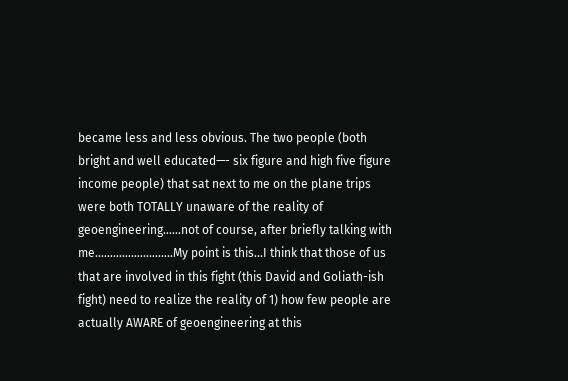became less and less obvious. The two people (both bright and well educated—- six figure and high five figure income people) that sat next to me on the plane trips were both TOTALLY unaware of the reality of geoengineering……not of course, after briefly talking with me……………………..My point is this…I think that those of us that are involved in this fight (this David and Goliath-ish fight) need to realize the reality of 1) how few people are actually AWARE of geoengineering at this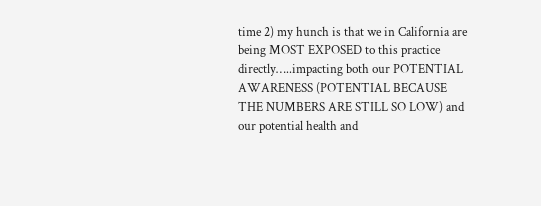time 2) my hunch is that we in California are being MOST EXPOSED to this practice directly…..impacting both our POTENTIAL AWARENESS (POTENTIAL BECAUSE THE NUMBERS ARE STILL SO LOW) and our potential health and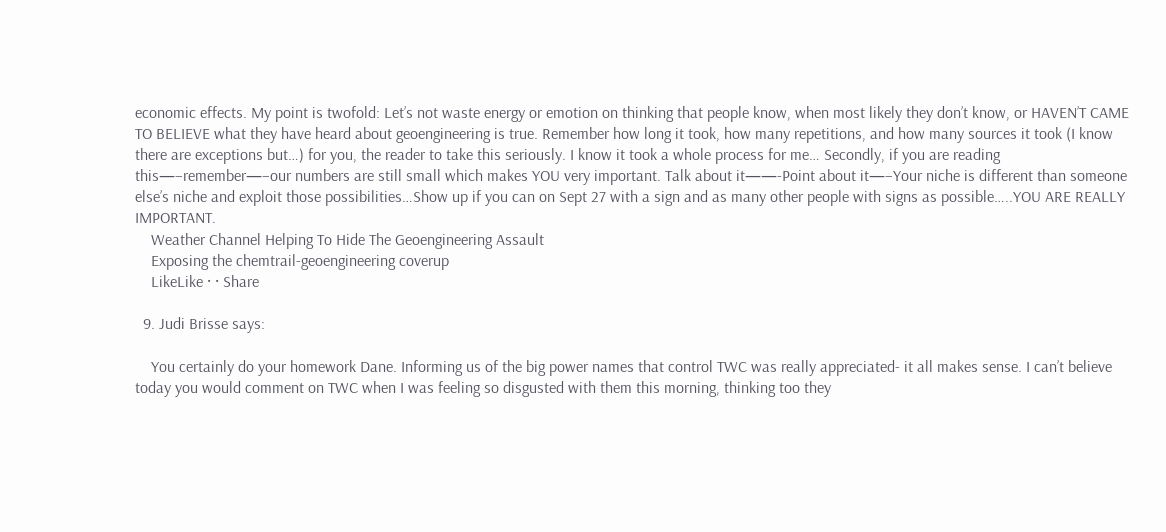economic effects. My point is twofold: Let’s not waste energy or emotion on thinking that people know, when most likely they don’t know, or HAVEN’T CAME TO BELIEVE what they have heard about geoengineering is true. Remember how long it took, how many repetitions, and how many sources it took (I know there are exceptions but…) for you, the reader to take this seriously. I know it took a whole process for me… Secondly, if you are reading this—–remember—–our numbers are still small which makes YOU very important. Talk about it——-Point about it—–Your niche is different than someone else’s niche and exploit those possibilities…Show up if you can on Sept 27 with a sign and as many other people with signs as possible…..YOU ARE REALLY IMPORTANT.
    Weather Channel Helping To Hide The Geoengineering Assault
    Exposing the chemtrail-geoengineering coverup
    LikeLike · · Share

  9. Judi Brisse says:

    You certainly do your homework Dane. Informing us of the big power names that control TWC was really appreciated- it all makes sense. I can’t believe today you would comment on TWC when I was feeling so disgusted with them this morning, thinking too they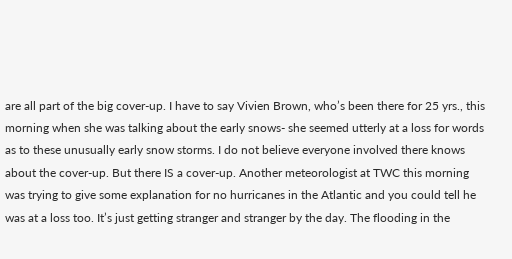are all part of the big cover-up. I have to say Vivien Brown, who’s been there for 25 yrs., this morning when she was talking about the early snows- she seemed utterly at a loss for words as to these unusually early snow storms. I do not believe everyone involved there knows about the cover-up. But there IS a cover-up. Another meteorologist at TWC this morning was trying to give some explanation for no hurricanes in the Atlantic and you could tell he was at a loss too. It’s just getting stranger and stranger by the day. The flooding in the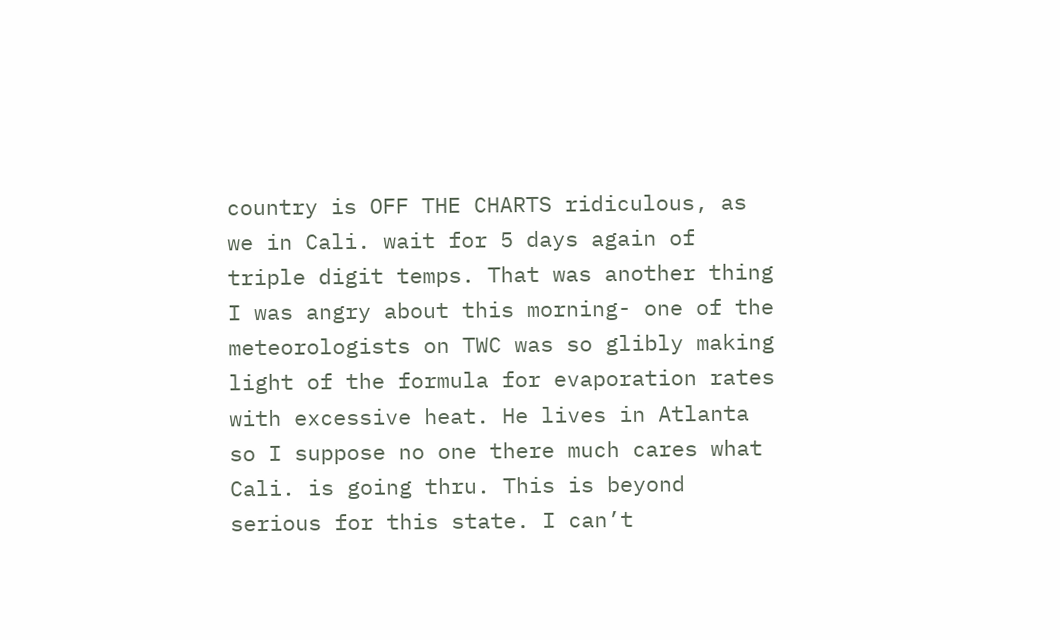country is OFF THE CHARTS ridiculous, as we in Cali. wait for 5 days again of triple digit temps. That was another thing I was angry about this morning- one of the meteorologists on TWC was so glibly making light of the formula for evaporation rates with excessive heat. He lives in Atlanta so I suppose no one there much cares what Cali. is going thru. This is beyond serious for this state. I can’t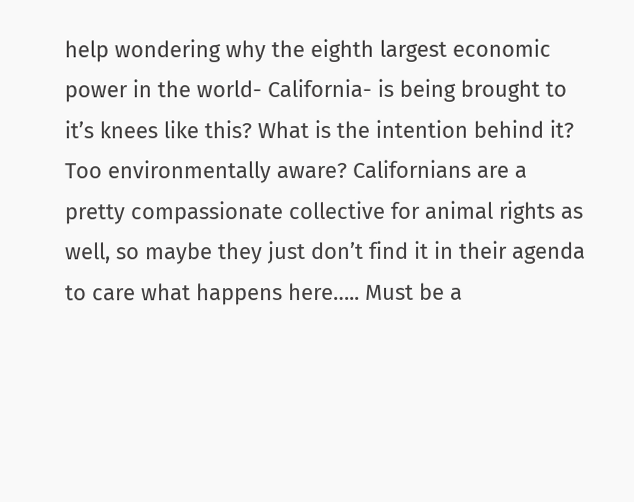help wondering why the eighth largest economic power in the world- California- is being brought to it’s knees like this? What is the intention behind it? Too environmentally aware? Californians are a pretty compassionate collective for animal rights as well, so maybe they just don’t find it in their agenda to care what happens here….. Must be a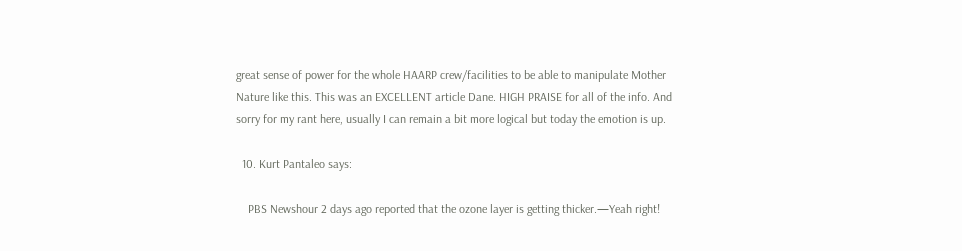great sense of power for the whole HAARP crew/facilities to be able to manipulate Mother Nature like this. This was an EXCELLENT article Dane. HIGH PRAISE for all of the info. And sorry for my rant here, usually I can remain a bit more logical but today the emotion is up.

  10. Kurt Pantaleo says:

    PBS Newshour 2 days ago reported that the ozone layer is getting thicker.—Yeah right!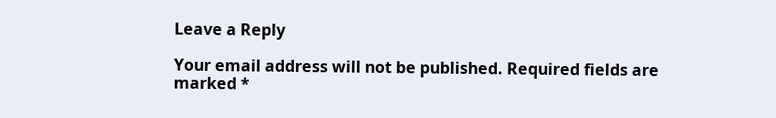Leave a Reply

Your email address will not be published. Required fields are marked *